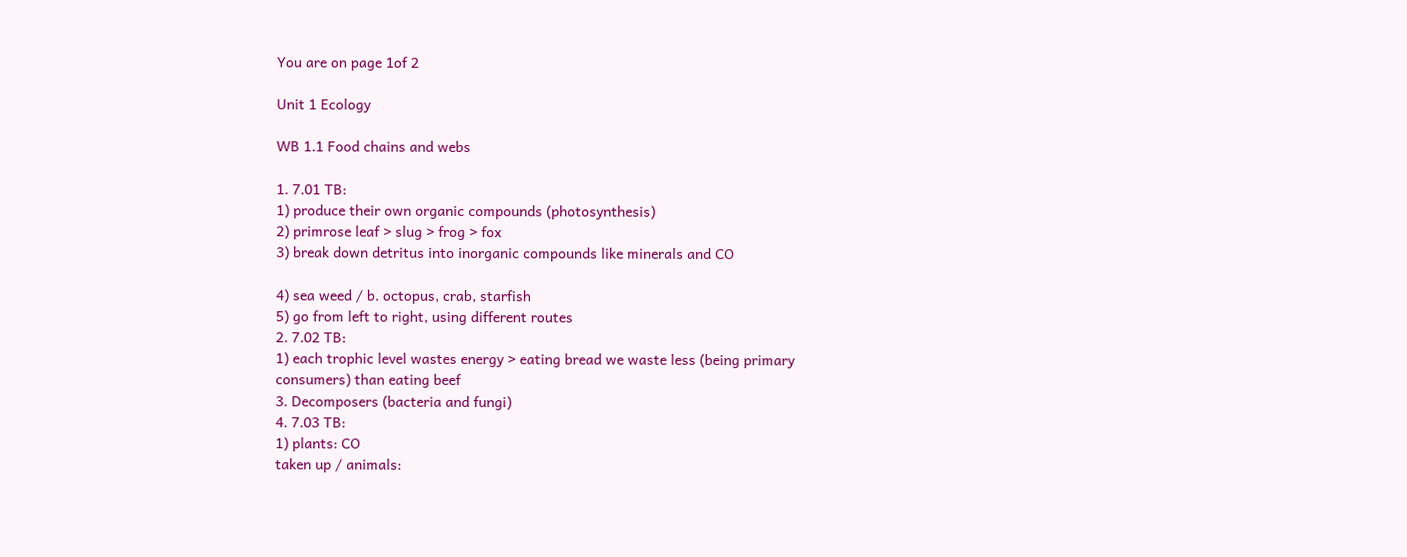You are on page 1of 2

Unit 1 Ecology

WB 1.1 Food chains and webs

1. 7.01 TB:
1) produce their own organic compounds (photosynthesis)
2) primrose leaf > slug > frog > fox
3) break down detritus into inorganic compounds like minerals and CO

4) sea weed / b. octopus, crab, starfish
5) go from left to right, using different routes
2. 7.02 TB:
1) each trophic level wastes energy > eating bread we waste less (being primary
consumers) than eating beef
3. Decomposers (bacteria and fungi)
4. 7.03 TB:
1) plants: CO
taken up / animals: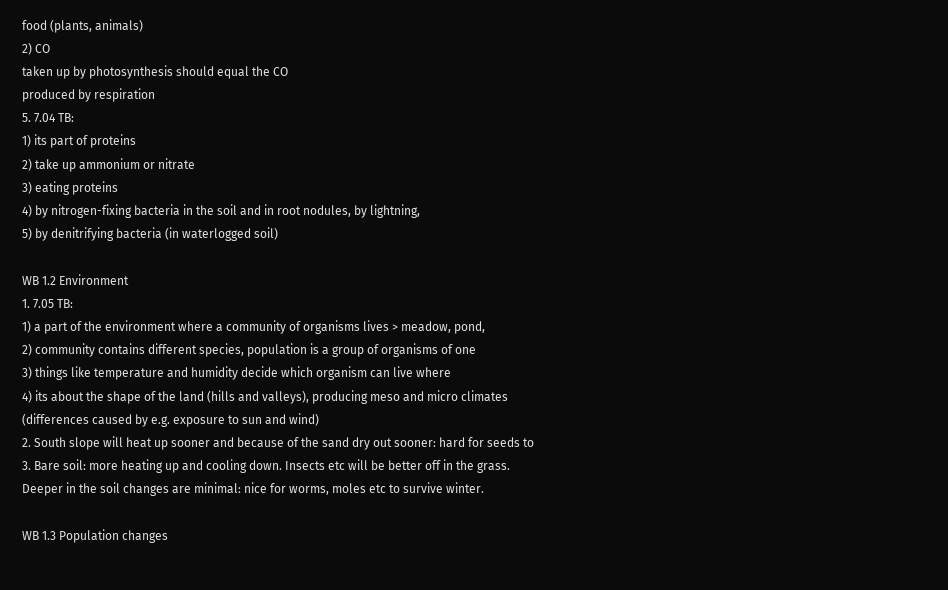food (plants, animals)
2) CO
taken up by photosynthesis should equal the CO
produced by respiration
5. 7.04 TB:
1) its part of proteins
2) take up ammonium or nitrate
3) eating proteins
4) by nitrogen-fixing bacteria in the soil and in root nodules, by lightning,
5) by denitrifying bacteria (in waterlogged soil)

WB 1.2 Environment
1. 7.05 TB:
1) a part of the environment where a community of organisms lives > meadow, pond,
2) community contains different species, population is a group of organisms of one
3) things like temperature and humidity decide which organism can live where
4) its about the shape of the land (hills and valleys), producing meso and micro climates
(differences caused by e.g. exposure to sun and wind)
2. South slope will heat up sooner and because of the sand dry out sooner: hard for seeds to
3. Bare soil: more heating up and cooling down. Insects etc will be better off in the grass.
Deeper in the soil changes are minimal: nice for worms, moles etc to survive winter.

WB 1.3 Population changes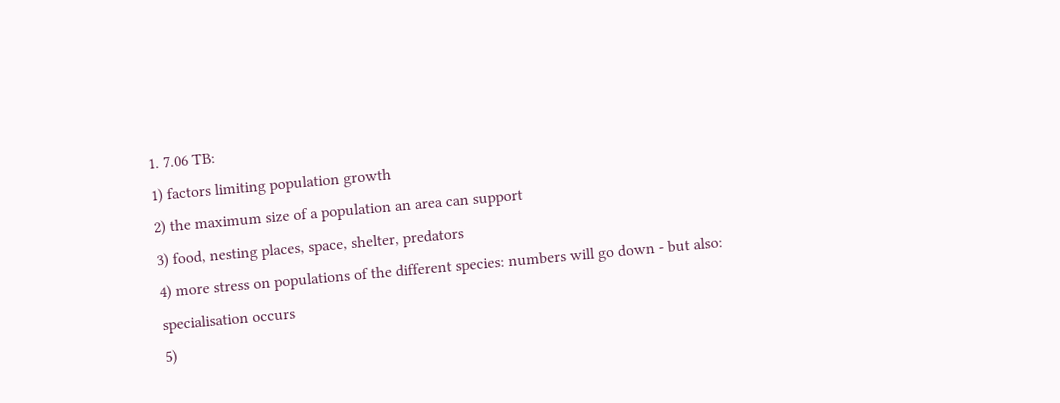1. 7.06 TB:
1) factors limiting population growth
2) the maximum size of a population an area can support
3) food, nesting places, space, shelter, predators
4) more stress on populations of the different species: numbers will go down - but also:
specialisation occurs
5)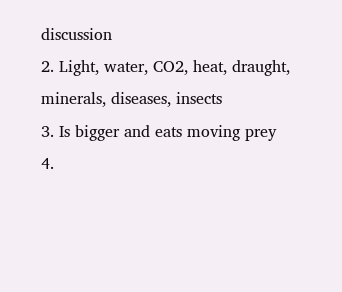discussion
2. Light, water, CO2, heat, draught, minerals, diseases, insects
3. Is bigger and eats moving prey
4.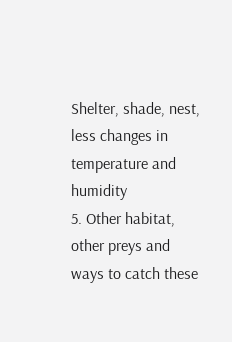Shelter, shade, nest, less changes in temperature and humidity
5. Other habitat, other preys and ways to catch these